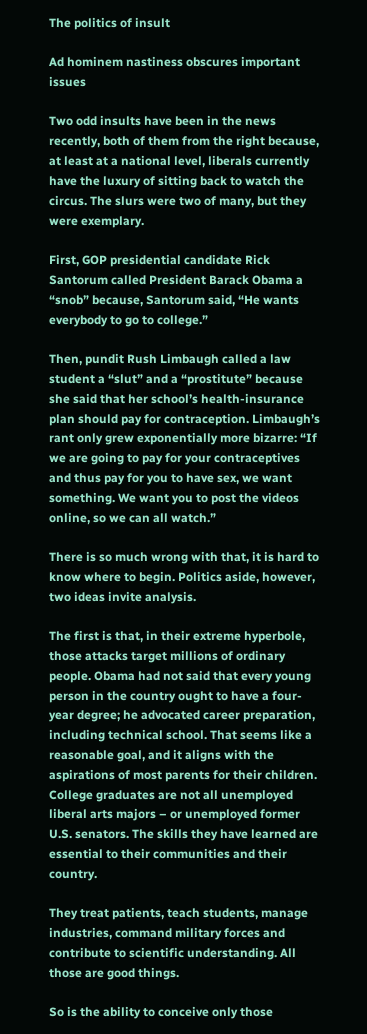The politics of insult

Ad hominem nastiness obscures important issues

Two odd insults have been in the news recently, both of them from the right because, at least at a national level, liberals currently have the luxury of sitting back to watch the circus. The slurs were two of many, but they were exemplary.

First, GOP presidential candidate Rick Santorum called President Barack Obama a “snob” because, Santorum said, “He wants everybody to go to college.”

Then, pundit Rush Limbaugh called a law student a “slut” and a “prostitute” because she said that her school’s health-insurance plan should pay for contraception. Limbaugh’s rant only grew exponentially more bizarre: “If we are going to pay for your contraceptives and thus pay for you to have sex, we want something. We want you to post the videos online, so we can all watch.”

There is so much wrong with that, it is hard to know where to begin. Politics aside, however, two ideas invite analysis.

The first is that, in their extreme hyperbole, those attacks target millions of ordinary people. Obama had not said that every young person in the country ought to have a four-year degree; he advocated career preparation, including technical school. That seems like a reasonable goal, and it aligns with the aspirations of most parents for their children. College graduates are not all unemployed liberal arts majors – or unemployed former U.S. senators. The skills they have learned are essential to their communities and their country.

They treat patients, teach students, manage industries, command military forces and contribute to scientific understanding. All those are good things.

So is the ability to conceive only those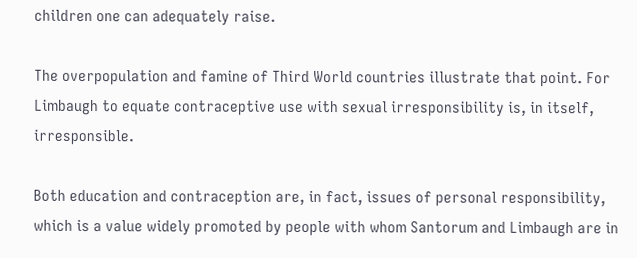children one can adequately raise.

The overpopulation and famine of Third World countries illustrate that point. For Limbaugh to equate contraceptive use with sexual irresponsibility is, in itself, irresponsible.

Both education and contraception are, in fact, issues of personal responsibility, which is a value widely promoted by people with whom Santorum and Limbaugh are in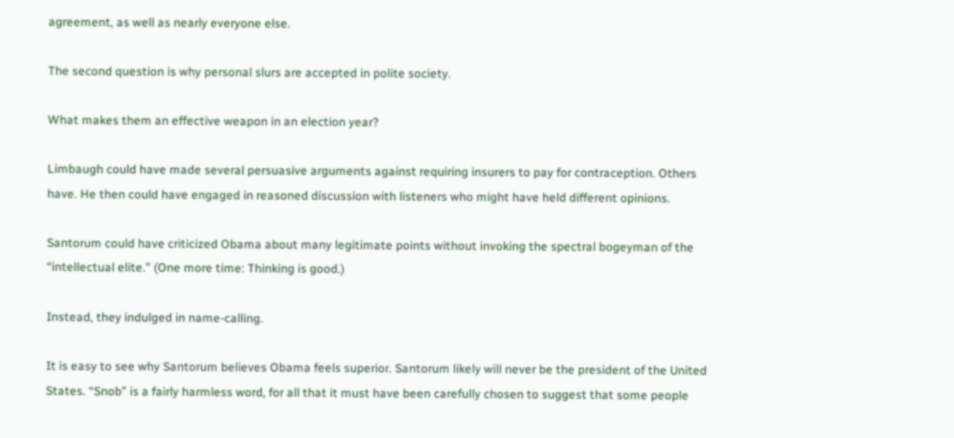agreement, as well as nearly everyone else.

The second question is why personal slurs are accepted in polite society.

What makes them an effective weapon in an election year?

Limbaugh could have made several persuasive arguments against requiring insurers to pay for contraception. Others have. He then could have engaged in reasoned discussion with listeners who might have held different opinions.

Santorum could have criticized Obama about many legitimate points without invoking the spectral bogeyman of the “intellectual elite.” (One more time: Thinking is good.)

Instead, they indulged in name-calling.

It is easy to see why Santorum believes Obama feels superior. Santorum likely will never be the president of the United States. “Snob” is a fairly harmless word, for all that it must have been carefully chosen to suggest that some people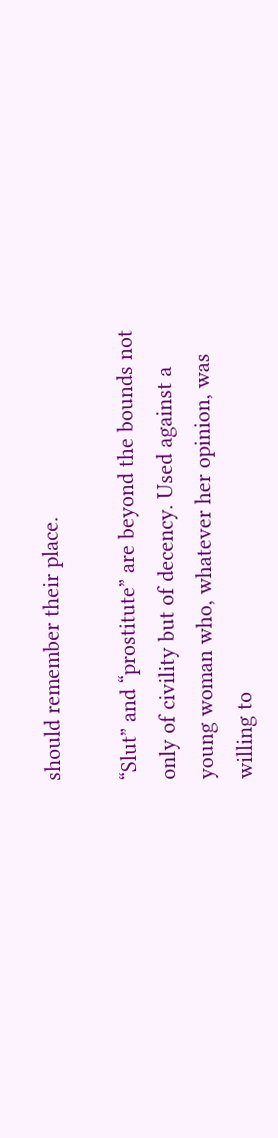should remember their place.

“Slut” and “prostitute” are beyond the bounds not only of civility but of decency. Used against a young woman who, whatever her opinion, was willing to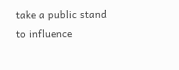take a public stand to influence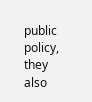public policy, they also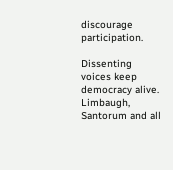discourage participation.

Dissenting voices keep democracy alive. Limbaugh, Santorum and all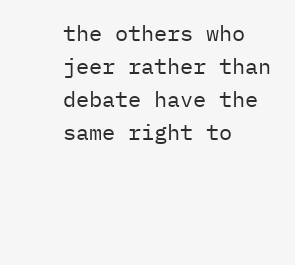the others who jeer rather than debate have the same right to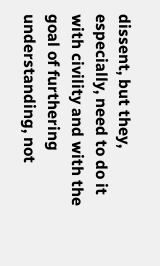dissent, but they, especially, need to do it with civility and with the goal of furthering understanding, not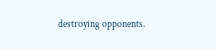destroying opponents.